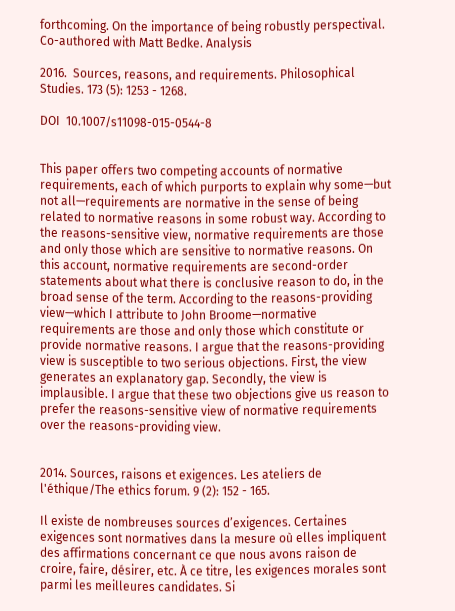forthcoming. On the importance of being robustly perspectival. Co-authored with Matt Bedke. Analysis

2016.  Sources, reasons, and requirements. Philosophical Studies. 173 (5): 1253 - 1268.

DOI  10.1007/s11098-015-0544-8


This paper offers two competing accounts of normative requirements, each of which purports to explain why some—but not all—requirements are normative in the sense of being related to normative reasons in some robust way. According to the reasons-sensitive view, normative requirements are those and only those which are sensitive to normative reasons. On this account, normative requirements are second-order statements about what there is conclusive reason to do, in the broad sense of the term. According to the reasons-providing view—which I attribute to John Broome—normative requirements are those and only those which constitute or provide normative reasons. I argue that the reasons-providing view is susceptible to two serious objections. First, the view generates an explanatory gap. Secondly, the view is implausible. I argue that these two objections give us reason to prefer the reasons-sensitive view of normative requirements over the reasons-providing view.


2014. Sources, raisons et exigences. Les ateliers de l'éthique/The ethics forum. 9 (2): 152 - 165.

Il existe de nombreuses sources d’exigences. Certaines exigences sont normatives dans la mesure où elles impliquent des affirmations concernant ce que nous avons raison de croire, faire, désirer, etc. À ce titre, les exigences morales sont parmi les meilleures candidates. Si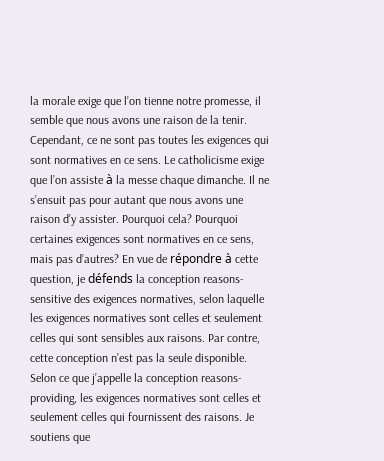la morale exige que l’on tienne notre promesse, il semble que nous avons une raison de la tenir. Cependant, ce ne sont pas toutes les exigences qui sont normatives en ce sens. Le catholicisme exige que l’on assiste à la messe chaque dimanche. Il ne s’ensuit pas pour autant que nous avons une raison d’y assister. Pourquoi cela? Pourquoi certaines exigences sont normatives en ce sens, mais pas d’autres? En vue de répondre à cette question, je défends la conception reasons-sensitive des exigences normatives, selon laquelle les exigences normatives sont celles et seulement celles qui sont sensibles aux raisons. Par contre, cette conception n’est pas la seule disponible. Selon ce que j’appelle la conception reasons-providing, les exigences normatives sont celles et seulement celles qui fournissent des raisons. Je soutiens que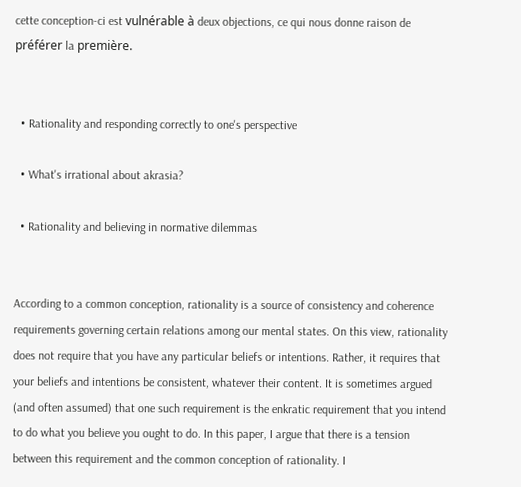cette conception-ci est vulnérable à deux objections, ce qui nous donne raison de préférer la première.


  • Rationality and responding correctly to one's perspective

  • What's irrational about akrasia?

  • Rationality and believing in normative dilemmas


According to a common conception, rationality is a source of consistency and coherence requirements governing certain relations among our mental states. On this view, rationality does not require that you have any particular beliefs or intentions. Rather, it requires that your beliefs and intentions be consistent, whatever their content. It is sometimes argued (and often assumed) that one such requirement is the enkratic requirement that you intend to do what you believe you ought to do. In this paper, I argue that there is a tension between this requirement and the common conception of rationality. I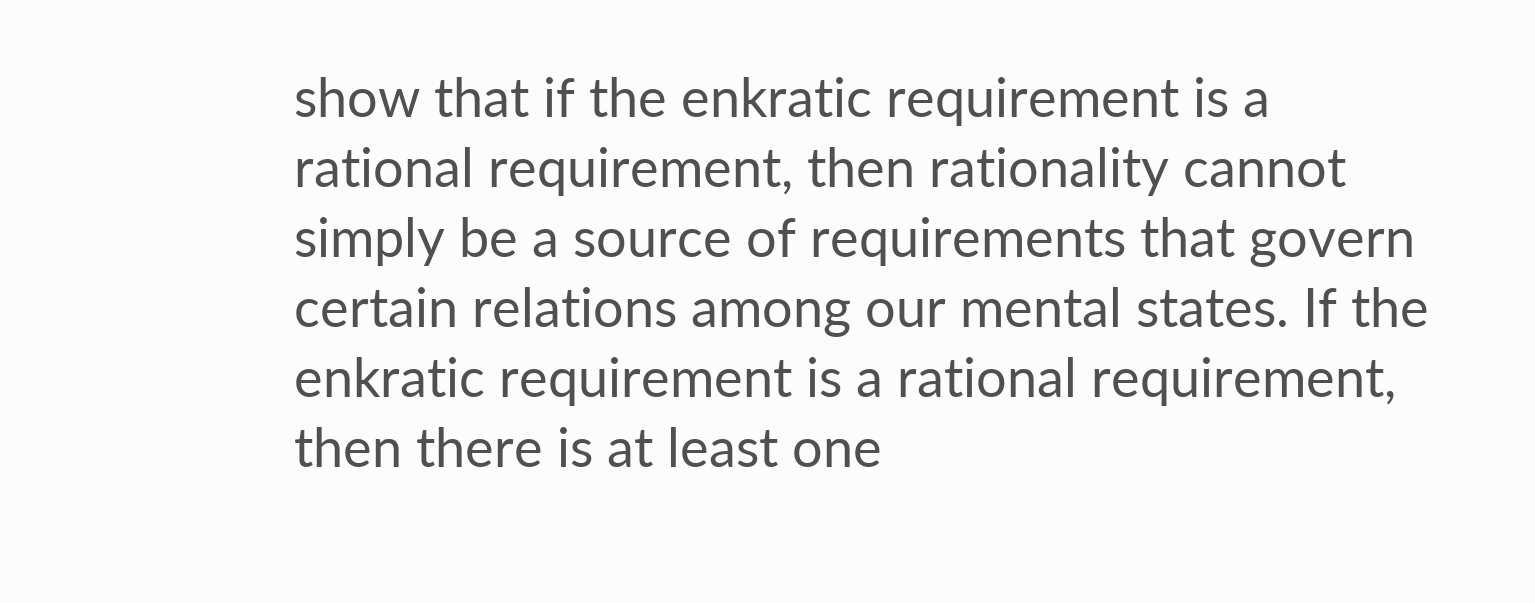show that if the enkratic requirement is a rational requirement, then rationality cannot simply be a source of requirements that govern certain relations among our mental states. If the enkratic requirement is a rational requirement, then there is at least one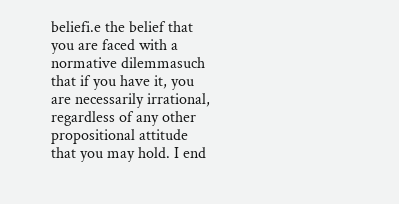beliefi.e the belief that you are faced with a normative dilemmasuch that if you have it, you are necessarily irrational, regardless of any other propositional attitude that you may hold. I end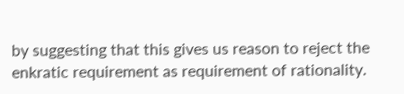by suggesting that this gives us reason to reject the enkratic requirement as requirement of rationality.